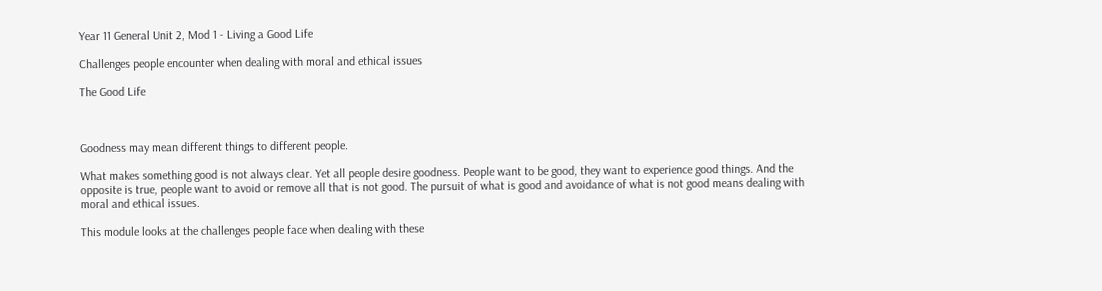Year 11 General Unit 2, Mod 1 - Living a Good Life

Challenges people encounter when dealing with moral and ethical issues

The Good Life



Goodness may mean different things to different people.

What makes something good is not always clear. Yet all people desire goodness. People want to be good, they want to experience good things. And the opposite is true, people want to avoid or remove all that is not good. The pursuit of what is good and avoidance of what is not good means dealing with moral and ethical issues.

This module looks at the challenges people face when dealing with these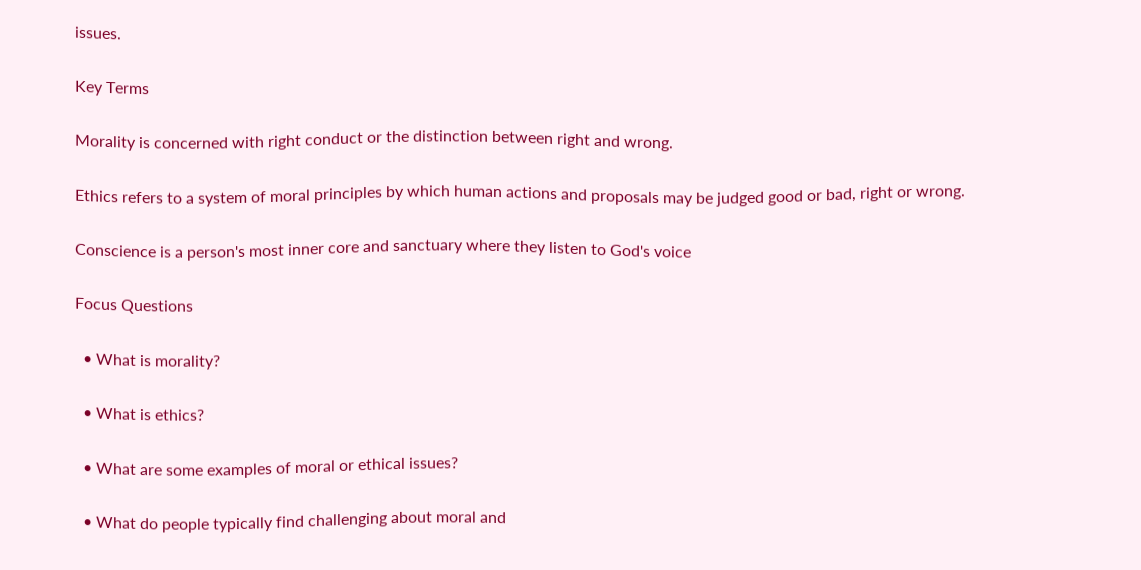issues.

Key Terms

Morality is concerned with right conduct or the distinction between right and wrong.

Ethics refers to a system of moral principles by which human actions and proposals may be judged good or bad, right or wrong.

Conscience is a person's most inner core and sanctuary where they listen to God's voice

Focus Questions

  • What is morality?

  • What is ethics?

  • What are some examples of moral or ethical issues?

  • What do people typically find challenging about moral and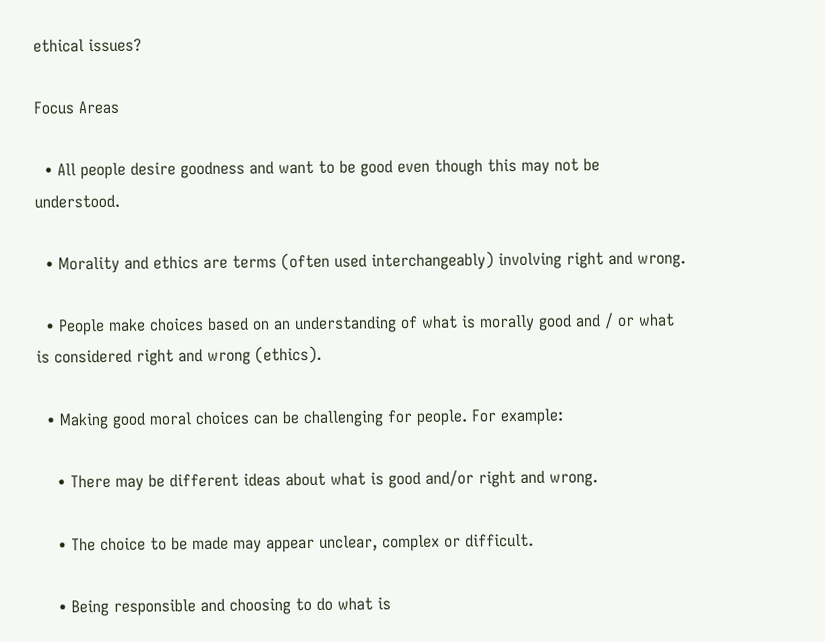ethical issues?

Focus Areas

  • All people desire goodness and want to be good even though this may not be understood.

  • Morality and ethics are terms (often used interchangeably) involving right and wrong.

  • People make choices based on an understanding of what is morally good and / or what is considered right and wrong (ethics).

  • Making good moral choices can be challenging for people. For example:

    • There may be different ideas about what is good and/or right and wrong.

    • The choice to be made may appear unclear, complex or difficult.

    • Being responsible and choosing to do what is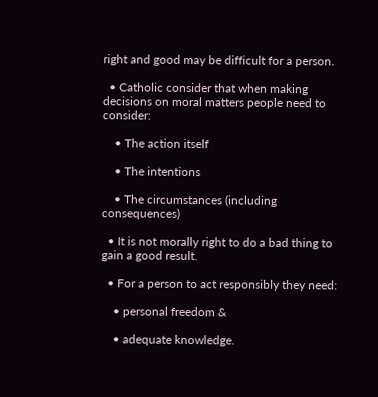right and good may be difficult for a person.

  • Catholic consider that when making decisions on moral matters people need to consider:

    • The action itself

    • The intentions

    • The circumstances (including consequences)

  • It is not morally right to do a bad thing to gain a good result.

  • For a person to act responsibly they need:

    • personal freedom &

    • adequate knowledge.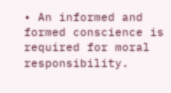• An informed and formed conscience is required for moral responsibility.